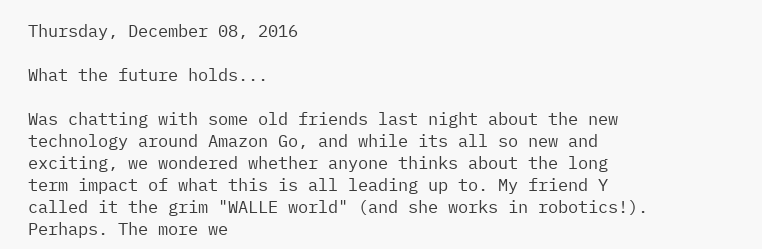Thursday, December 08, 2016

What the future holds...

Was chatting with some old friends last night about the new technology around Amazon Go, and while its all so new and exciting, we wondered whether anyone thinks about the long term impact of what this is all leading up to. My friend Y called it the grim "WALLE world" (and she works in robotics!). Perhaps. The more we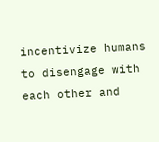incentivize humans to disengage with each other and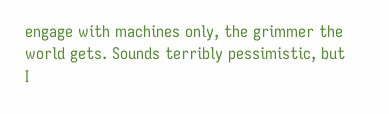engage with machines only, the grimmer the world gets. Sounds terribly pessimistic, but I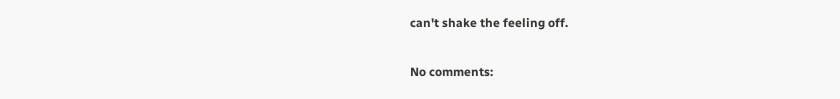can't shake the feeling off.

No comments: